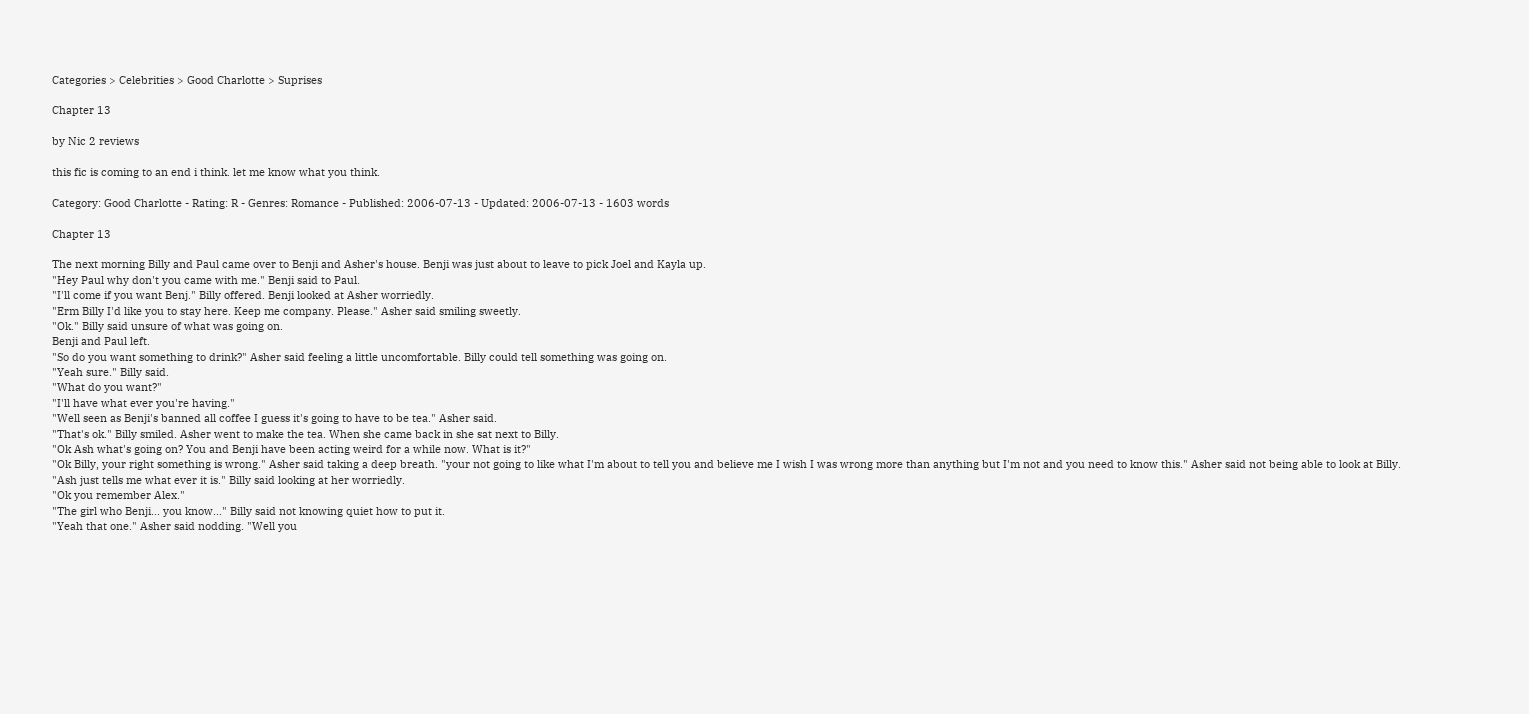Categories > Celebrities > Good Charlotte > Suprises

Chapter 13

by Nic 2 reviews

this fic is coming to an end i think. let me know what you think.

Category: Good Charlotte - Rating: R - Genres: Romance - Published: 2006-07-13 - Updated: 2006-07-13 - 1603 words

Chapter 13

The next morning Billy and Paul came over to Benji and Asher's house. Benji was just about to leave to pick Joel and Kayla up.
"Hey Paul why don't you came with me." Benji said to Paul.
"I'll come if you want Benj." Billy offered. Benji looked at Asher worriedly.
"Erm Billy I'd like you to stay here. Keep me company. Please." Asher said smiling sweetly.
"Ok." Billy said unsure of what was going on.
Benji and Paul left.
"So do you want something to drink?" Asher said feeling a little uncomfortable. Billy could tell something was going on.
"Yeah sure." Billy said.
"What do you want?"
"I'll have what ever you're having."
"Well seen as Benji's banned all coffee I guess it's going to have to be tea." Asher said.
"That's ok." Billy smiled. Asher went to make the tea. When she came back in she sat next to Billy.
"Ok Ash what's going on? You and Benji have been acting weird for a while now. What is it?"
"Ok Billy, your right something is wrong." Asher said taking a deep breath. "your not going to like what I'm about to tell you and believe me I wish I was wrong more than anything but I'm not and you need to know this." Asher said not being able to look at Billy.
"Ash just tells me what ever it is." Billy said looking at her worriedly.
"Ok you remember Alex."
"The girl who Benji... you know..." Billy said not knowing quiet how to put it.
"Yeah that one." Asher said nodding. "Well you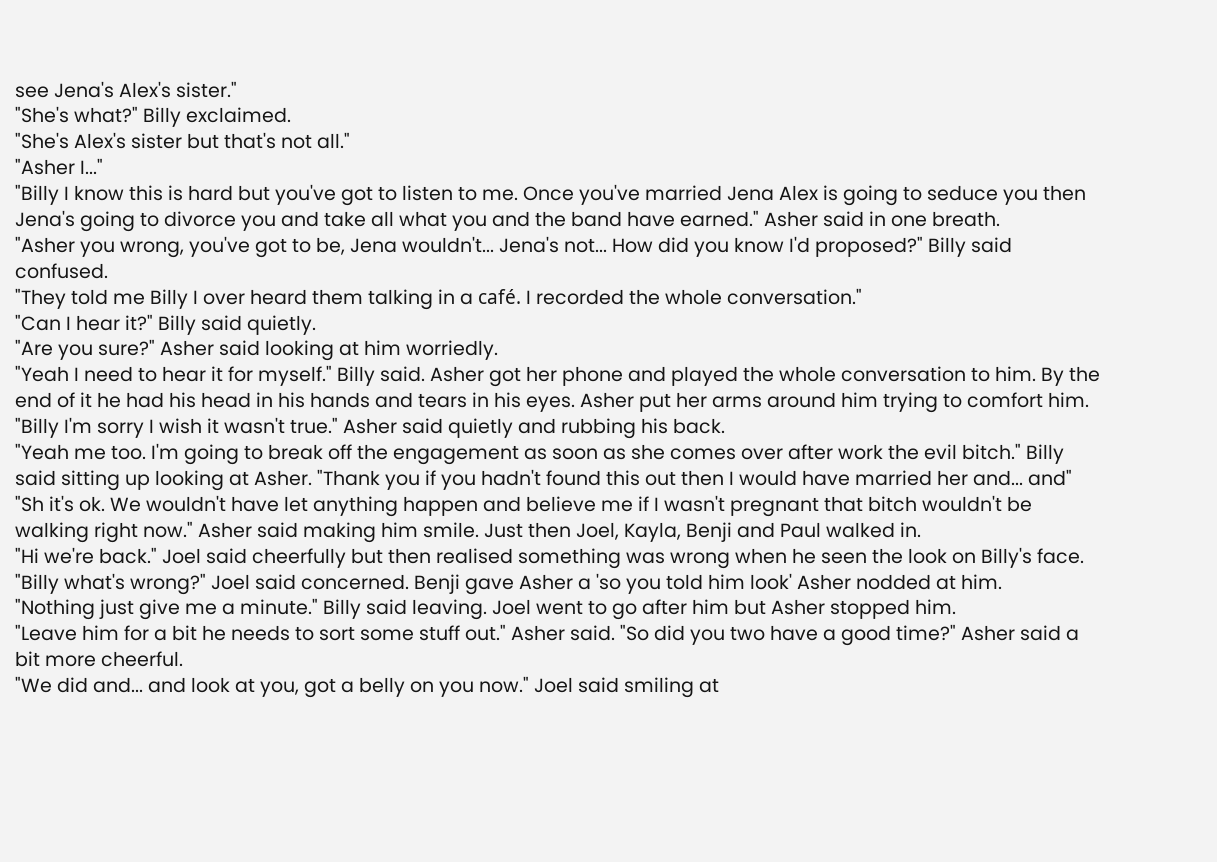see Jena's Alex's sister."
"She's what?" Billy exclaimed.
"She's Alex's sister but that's not all."
"Asher I..."
"Billy I know this is hard but you've got to listen to me. Once you've married Jena Alex is going to seduce you then Jena's going to divorce you and take all what you and the band have earned." Asher said in one breath.
"Asher you wrong, you've got to be, Jena wouldn't... Jena's not... How did you know I'd proposed?" Billy said confused.
"They told me Billy I over heard them talking in a café. I recorded the whole conversation."
"Can I hear it?" Billy said quietly.
"Are you sure?" Asher said looking at him worriedly.
"Yeah I need to hear it for myself." Billy said. Asher got her phone and played the whole conversation to him. By the end of it he had his head in his hands and tears in his eyes. Asher put her arms around him trying to comfort him.
"Billy I'm sorry I wish it wasn't true." Asher said quietly and rubbing his back.
"Yeah me too. I'm going to break off the engagement as soon as she comes over after work the evil bitch." Billy said sitting up looking at Asher. "Thank you if you hadn't found this out then I would have married her and... and"
"Sh it's ok. We wouldn't have let anything happen and believe me if I wasn't pregnant that bitch wouldn't be walking right now." Asher said making him smile. Just then Joel, Kayla, Benji and Paul walked in.
"Hi we're back." Joel said cheerfully but then realised something was wrong when he seen the look on Billy's face. "Billy what's wrong?" Joel said concerned. Benji gave Asher a 'so you told him look' Asher nodded at him.
"Nothing just give me a minute." Billy said leaving. Joel went to go after him but Asher stopped him.
"Leave him for a bit he needs to sort some stuff out." Asher said. "So did you two have a good time?" Asher said a bit more cheerful.
"We did and... and look at you, got a belly on you now." Joel said smiling at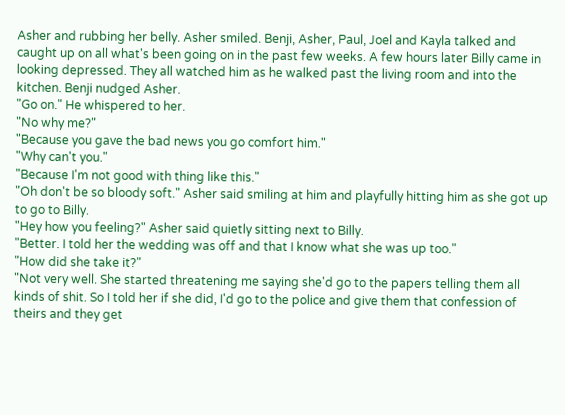Asher and rubbing her belly. Asher smiled. Benji, Asher, Paul, Joel and Kayla talked and caught up on all what's been going on in the past few weeks. A few hours later Billy came in looking depressed. They all watched him as he walked past the living room and into the kitchen. Benji nudged Asher.
"Go on." He whispered to her.
"No why me?"
"Because you gave the bad news you go comfort him."
"Why can't you."
"Because I'm not good with thing like this."
"Oh don't be so bloody soft." Asher said smiling at him and playfully hitting him as she got up to go to Billy.
"Hey how you feeling?" Asher said quietly sitting next to Billy.
"Better. I told her the wedding was off and that I know what she was up too."
"How did she take it?"
"Not very well. She started threatening me saying she'd go to the papers telling them all kinds of shit. So I told her if she did, I'd go to the police and give them that confession of theirs and they get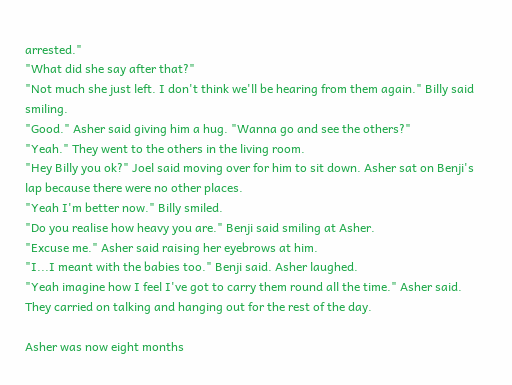arrested."
"What did she say after that?"
"Not much she just left. I don't think we'll be hearing from them again." Billy said smiling.
"Good." Asher said giving him a hug. "Wanna go and see the others?"
"Yeah." They went to the others in the living room.
"Hey Billy you ok?" Joel said moving over for him to sit down. Asher sat on Benji's lap because there were no other places.
"Yeah I'm better now." Billy smiled.
"Do you realise how heavy you are." Benji said smiling at Asher.
"Excuse me." Asher said raising her eyebrows at him.
"I...I meant with the babies too." Benji said. Asher laughed.
"Yeah imagine how I feel I've got to carry them round all the time." Asher said. They carried on talking and hanging out for the rest of the day.

Asher was now eight months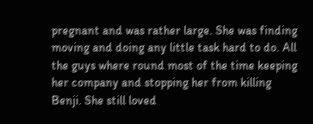pregnant and was rather large. She was finding moving and doing any little task hard to do. All the guys where round most of the time keeping her company and stopping her from killing Benji. She still loved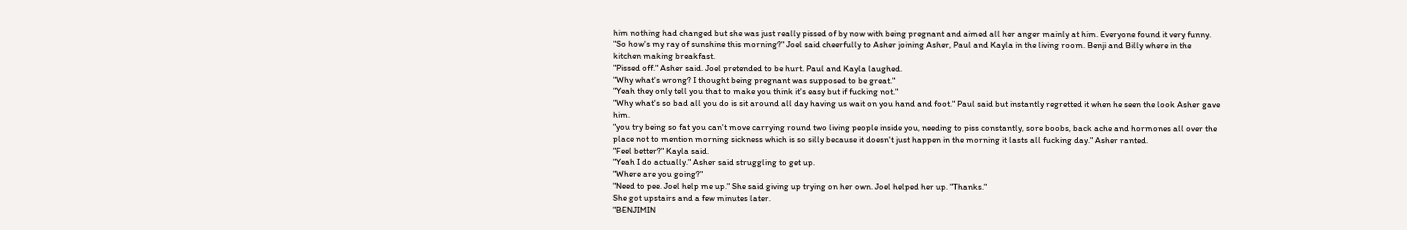him nothing had changed but she was just really pissed of by now with being pregnant and aimed all her anger mainly at him. Everyone found it very funny.
"So how's my ray of sunshine this morning?" Joel said cheerfully to Asher joining Asher, Paul and Kayla in the living room. Benji and Billy where in the kitchen making breakfast.
"Pissed off." Asher said. Joel pretended to be hurt. Paul and Kayla laughed.
"Why what's wrong? I thought being pregnant was supposed to be great."
"Yeah they only tell you that to make you think it's easy but if fucking not."
"Why what's so bad all you do is sit around all day having us wait on you hand and foot." Paul said but instantly regretted it when he seen the look Asher gave him.
"you try being so fat you can't move carrying round two living people inside you, needing to piss constantly, sore boobs, back ache and hormones all over the place not to mention morning sickness which is so silly because it doesn't just happen in the morning it lasts all fucking day." Asher ranted.
"Feel better?" Kayla said.
"Yeah I do actually." Asher said struggling to get up.
"Where are you going?"
"Need to pee. Joel help me up." She said giving up trying on her own. Joel helped her up. "Thanks."
She got upstairs and a few minutes later.
"BENJIMIN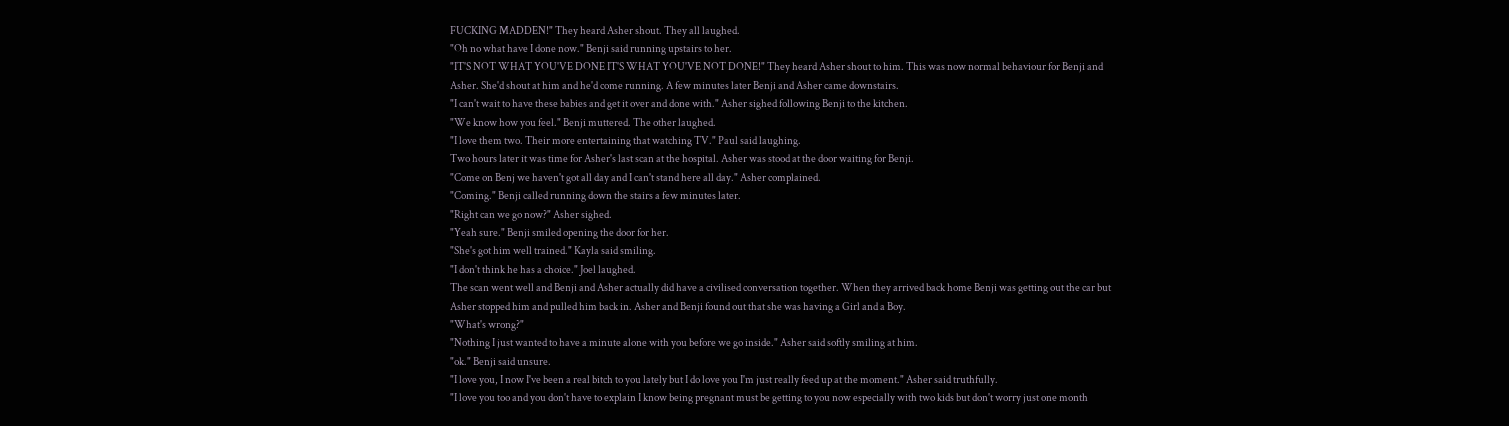FUCKING MADDEN!" They heard Asher shout. They all laughed.
"Oh no what have I done now." Benji said running upstairs to her.
"IT'S NOT WHAT YOU'VE DONE IT'S WHAT YOU'VE NOT DONE!" They heard Asher shout to him. This was now normal behaviour for Benji and Asher. She'd shout at him and he'd come running. A few minutes later Benji and Asher came downstairs.
"I can't wait to have these babies and get it over and done with." Asher sighed following Benji to the kitchen.
"We know how you feel." Benji muttered. The other laughed.
"I love them two. Their more entertaining that watching TV." Paul said laughing.
Two hours later it was time for Asher's last scan at the hospital. Asher was stood at the door waiting for Benji.
"Come on Benj we haven't got all day and I can't stand here all day." Asher complained.
"Coming." Benji called running down the stairs a few minutes later.
"Right can we go now?" Asher sighed.
"Yeah sure." Benji smiled opening the door for her.
"She's got him well trained." Kayla said smiling.
"I don't think he has a choice." Joel laughed.
The scan went well and Benji and Asher actually did have a civilised conversation together. When they arrived back home Benji was getting out the car but Asher stopped him and pulled him back in. Asher and Benji found out that she was having a Girl and a Boy.
"What's wrong?"
"Nothing I just wanted to have a minute alone with you before we go inside." Asher said softly smiling at him.
"ok." Benji said unsure.
"I love you, I now I've been a real bitch to you lately but I do love you I'm just really feed up at the moment." Asher said truthfully.
"I love you too and you don't have to explain I know being pregnant must be getting to you now especially with two kids but don't worry just one month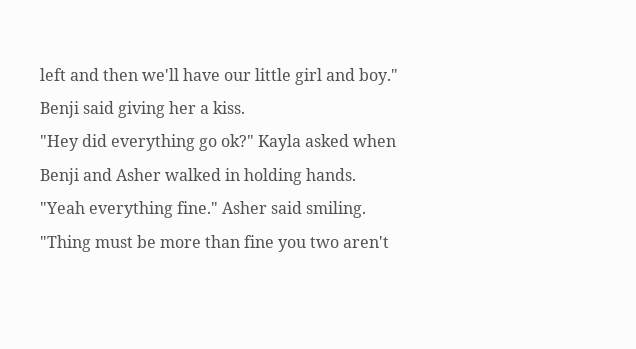left and then we'll have our little girl and boy." Benji said giving her a kiss.
"Hey did everything go ok?" Kayla asked when Benji and Asher walked in holding hands.
"Yeah everything fine." Asher said smiling.
"Thing must be more than fine you two aren't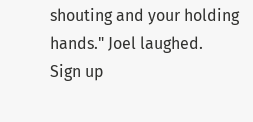shouting and your holding hands." Joel laughed.
Sign up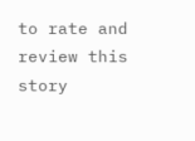to rate and review this story